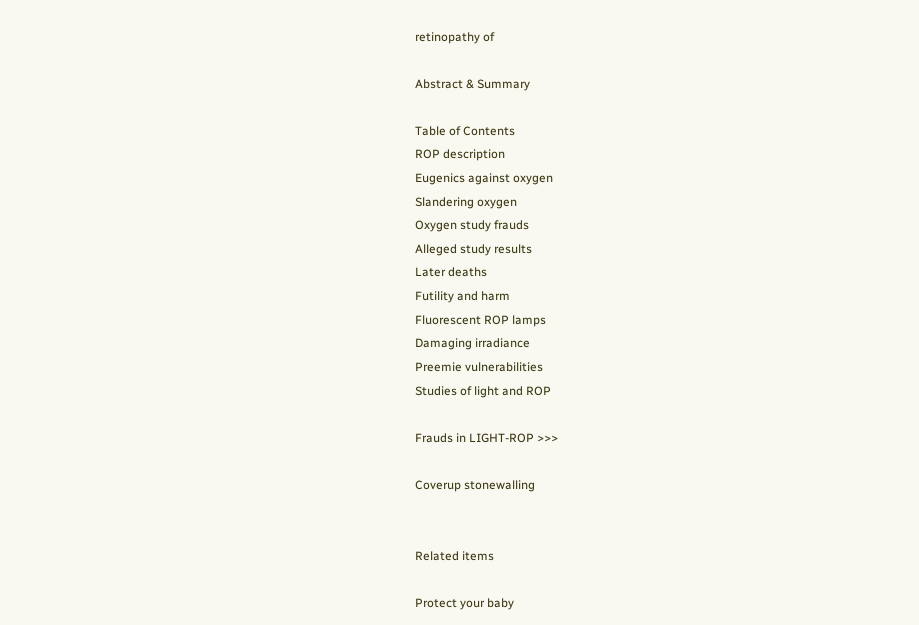retinopathy of

Abstract & Summary

Table of Contents
ROP description
Eugenics against oxygen
Slandering oxygen
Oxygen study frauds
Alleged study results
Later deaths
Futility and harm
Fluorescent ROP lamps
Damaging irradiance
Preemie vulnerabilities
Studies of light and ROP

Frauds in LIGHT-ROP >>>

Coverup stonewalling


Related items

Protect your baby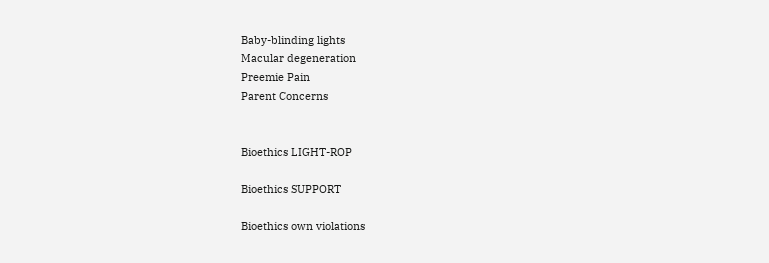Baby-blinding lights
Macular degeneration
Preemie Pain
Parent Concerns


Bioethics LIGHT-ROP

Bioethics SUPPORT

Bioethics own violations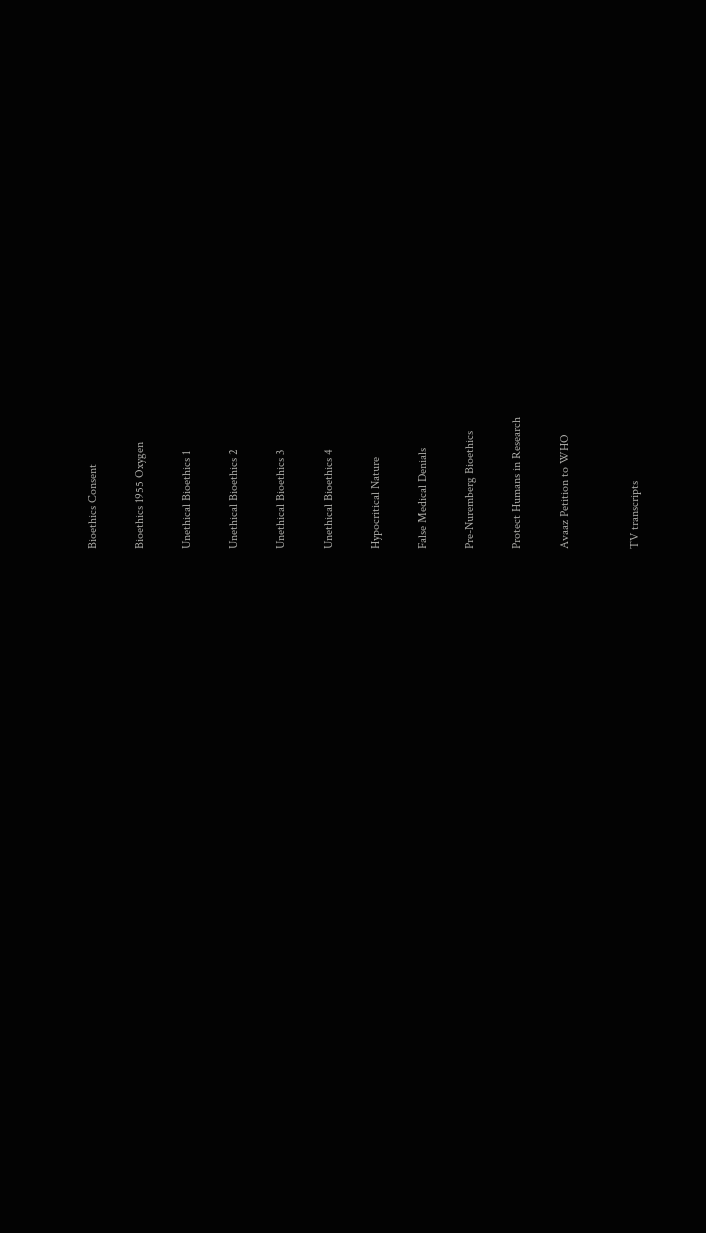Bioethics Consent

Bioethics 1955 Oxygen

Unethical Bioethics 1

Unethical Bioethics 2

Unethical Bioethics 3

Unethical Bioethics 4

Hypocritical Nature

False Medical Denials

Pre-Nuremberg Bioethics

Protect Humans in Research

Avaaz Petition to WHO


TV transcripts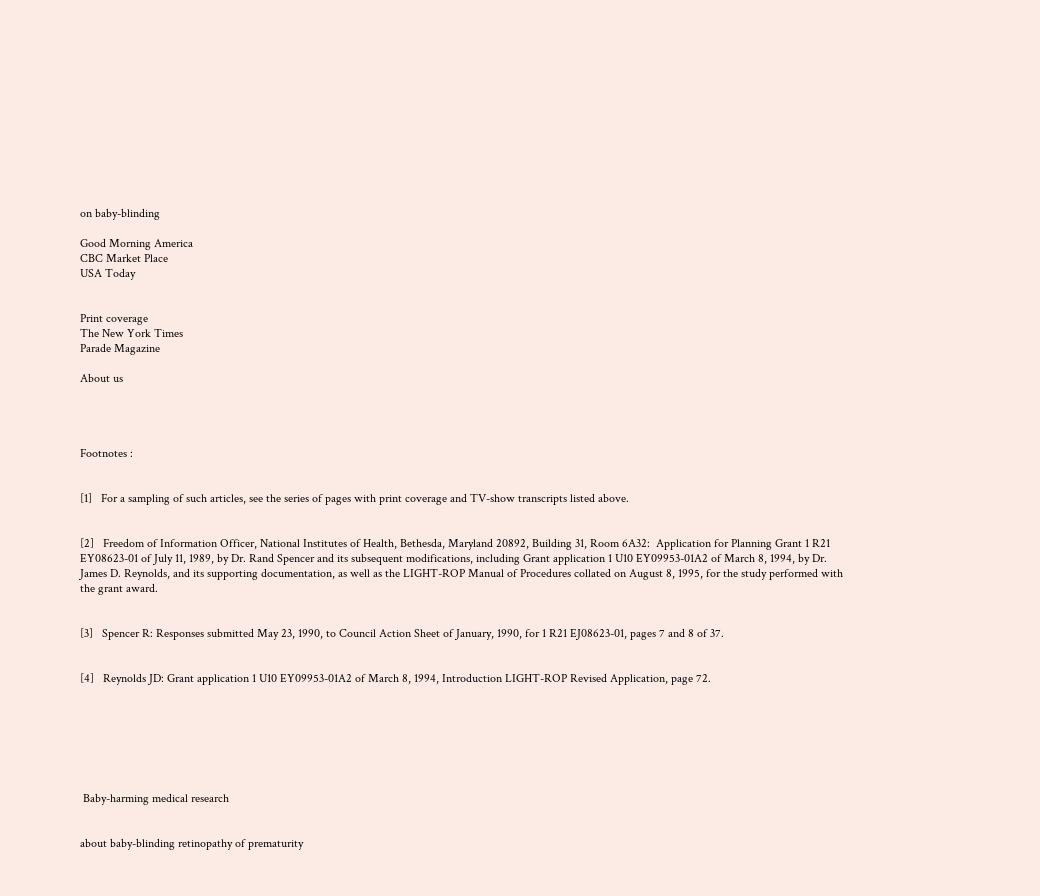on baby-blinding

Good Morning America
CBC Market Place
USA Today


Print coverage
The New York Times
Parade Magazine

About us




Footnotes :


[1]   For a sampling of such articles, see the series of pages with print coverage and TV-show transcripts listed above.


[2]   Freedom of Information Officer, National Institutes of Health, Bethesda, Maryland 20892, Building 31, Room 6A32:  Application for Planning Grant 1 R21 EY08623-01 of July 11, 1989, by Dr. Rand Spencer and its subsequent modifications, including Grant application 1 U10 EY09953-01A2 of March 8, 1994, by Dr. James D. Reynolds, and its supporting documentation, as well as the LIGHT-ROP Manual of Procedures collated on August 8, 1995, for the study performed with the grant award.


[3]   Spencer R: Responses submitted May 23, 1990, to Council Action Sheet of January, 1990, for 1 R21 EJ08623-01, pages 7 and 8 of 37.


[4]   Reynolds JD: Grant application 1 U10 EY09953-01A2 of March 8, 1994, Introduction LIGHT-ROP Revised Application, page 72.







 Baby-harming medical research


about baby-blinding retinopathy of prematurity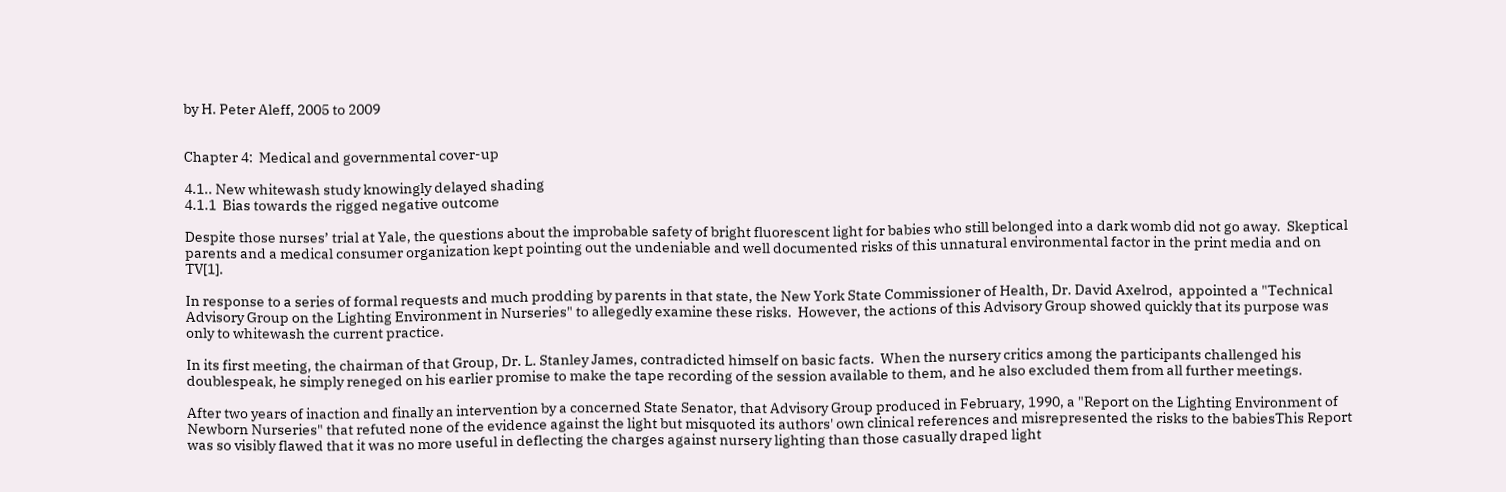by H. Peter Aleff, 2005 to 2009


Chapter 4:  Medical and governmental cover-up

4.1.. New whitewash study knowingly delayed shading
4.1.1  Bias towards the rigged negative outcome

Despite those nurses’ trial at Yale, the questions about the improbable safety of bright fluorescent light for babies who still belonged into a dark womb did not go away.  Skeptical parents and a medical consumer organization kept pointing out the undeniable and well documented risks of this unnatural environmental factor in the print media and on TV[1].

In response to a series of formal requests and much prodding by parents in that state, the New York State Commissioner of Health, Dr. David Axelrod,  appointed a "Technical Advisory Group on the Lighting Environment in Nurseries" to allegedly examine these risks.  However, the actions of this Advisory Group showed quickly that its purpose was only to whitewash the current practice.

In its first meeting, the chairman of that Group, Dr. L. Stanley James, contradicted himself on basic facts.  When the nursery critics among the participants challenged his doublespeak, he simply reneged on his earlier promise to make the tape recording of the session available to them, and he also excluded them from all further meetings.

After two years of inaction and finally an intervention by a concerned State Senator, that Advisory Group produced in February, 1990, a "Report on the Lighting Environment of Newborn Nurseries" that refuted none of the evidence against the light but misquoted its authors' own clinical references and misrepresented the risks to the babiesThis Report was so visibly flawed that it was no more useful in deflecting the charges against nursery lighting than those casually draped light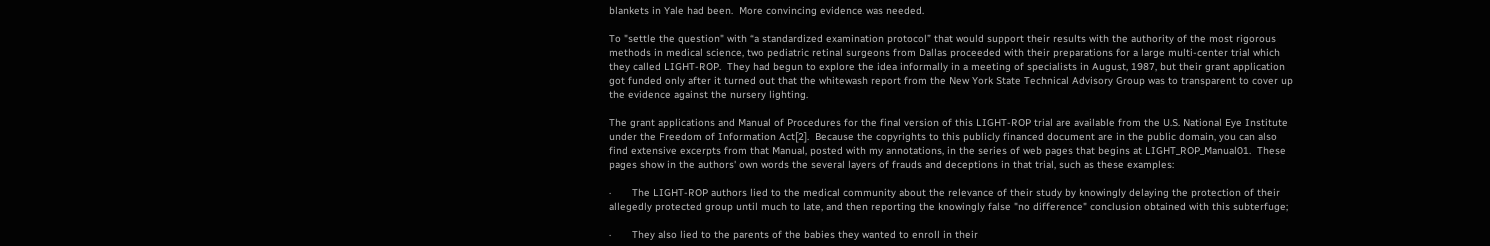blankets in Yale had been.  More convincing evidence was needed.

To "settle the question" with “a standardized examination protocol” that would support their results with the authority of the most rigorous methods in medical science, two pediatric retinal surgeons from Dallas proceeded with their preparations for a large multi-center trial which they called LIGHT-ROP.  They had begun to explore the idea informally in a meeting of specialists in August, 1987, but their grant application got funded only after it turned out that the whitewash report from the New York State Technical Advisory Group was to transparent to cover up the evidence against the nursery lighting.

The grant applications and Manual of Procedures for the final version of this LIGHT-ROP trial are available from the U.S. National Eye Institute under the Freedom of Information Act[2].  Because the copyrights to this publicly financed document are in the public domain, you can also find extensive excerpts from that Manual, posted with my annotations, in the series of web pages that begins at LIGHT_ROP_Manual01.  These pages show in the authors' own words the several layers of frauds and deceptions in that trial, such as these examples:

·       The LIGHT-ROP authors lied to the medical community about the relevance of their study by knowingly delaying the protection of their allegedly protected group until much to late, and then reporting the knowingly false "no difference" conclusion obtained with this subterfuge;

·       They also lied to the parents of the babies they wanted to enroll in their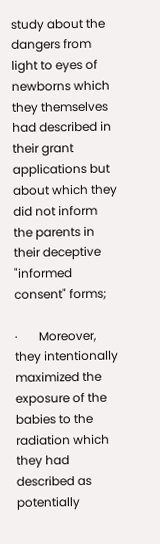study about the dangers from light to eyes of newborns which they themselves had described in their grant applications but about which they did not inform the parents in their deceptive "informed consent" forms;

·       Moreover, they intentionally maximized the exposure of the babies to the radiation which they had described as potentially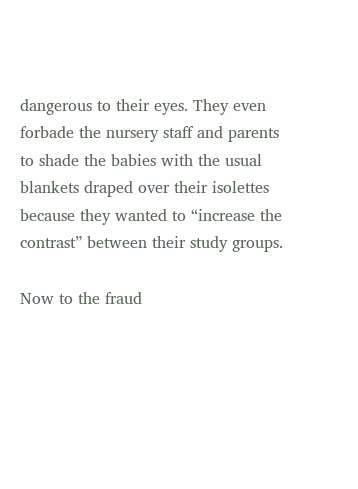dangerous to their eyes. They even forbade the nursery staff and parents to shade the babies with the usual blankets draped over their isolettes because they wanted to “increase the contrast” between their study groups.

Now to the fraud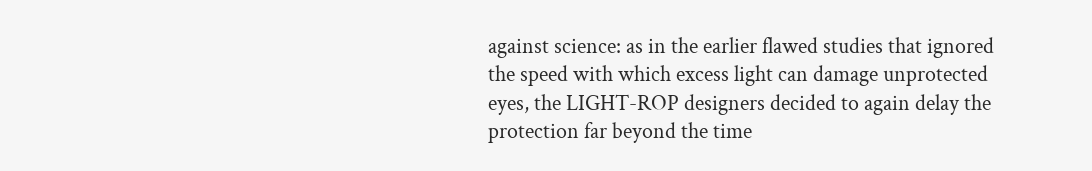against science: as in the earlier flawed studies that ignored the speed with which excess light can damage unprotected eyes, the LIGHT-ROP designers decided to again delay the protection far beyond the time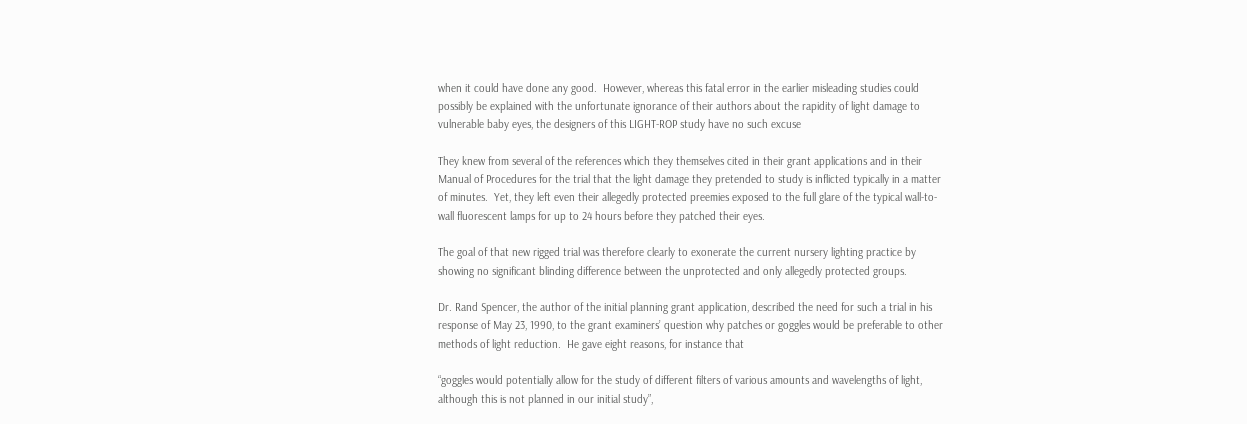when it could have done any good.  However, whereas this fatal error in the earlier misleading studies could possibly be explained with the unfortunate ignorance of their authors about the rapidity of light damage to vulnerable baby eyes, the designers of this LIGHT-ROP study have no such excuse

They knew from several of the references which they themselves cited in their grant applications and in their Manual of Procedures for the trial that the light damage they pretended to study is inflicted typically in a matter of minutes.  Yet, they left even their allegedly protected preemies exposed to the full glare of the typical wall-to-wall fluorescent lamps for up to 24 hours before they patched their eyes.

The goal of that new rigged trial was therefore clearly to exonerate the current nursery lighting practice by showing no significant blinding difference between the unprotected and only allegedly protected groups.

Dr. Rand Spencer, the author of the initial planning grant application, described the need for such a trial in his response of May 23, 1990, to the grant examiners’ question why patches or goggles would be preferable to other methods of light reduction.  He gave eight reasons, for instance that

“goggles would potentially allow for the study of different filters of various amounts and wavelengths of light, although this is not planned in our initial study”,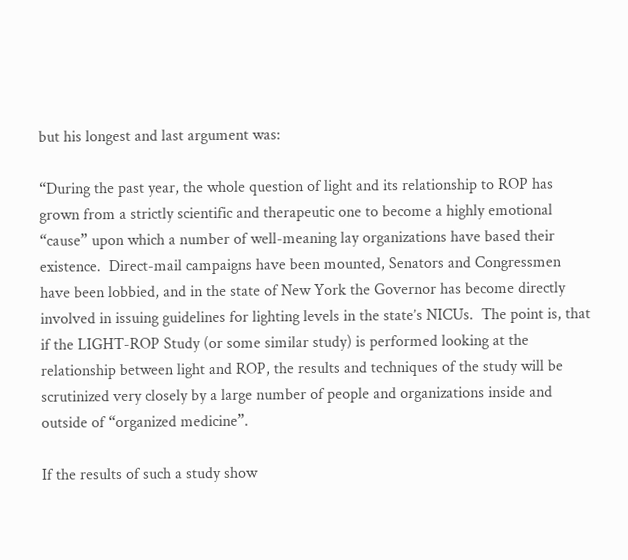but his longest and last argument was:

“During the past year, the whole question of light and its relationship to ROP has grown from a strictly scientific and therapeutic one to become a highly emotional “cause” upon which a number of well-meaning lay organizations have based their existence.  Direct-mail campaigns have been mounted, Senators and Congressmen have been lobbied, and in the state of New York the Governor has become directly involved in issuing guidelines for lighting levels in the state’s NICUs.  The point is, that if the LIGHT-ROP Study (or some similar study) is performed looking at the relationship between light and ROP, the results and techniques of the study will be scrutinized very closely by a large number of people and organizations inside and outside of “organized medicine”.

If the results of such a study show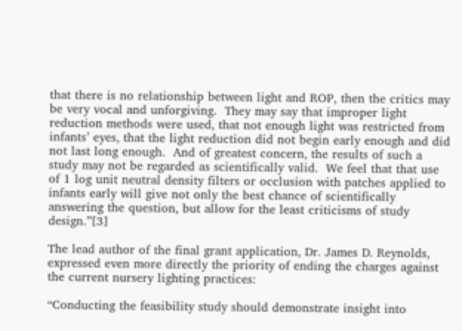that there is no relationship between light and ROP, then the critics may be very vocal and unforgiving.  They may say that improper light reduction methods were used, that not enough light was restricted from infants’ eyes, that the light reduction did not begin early enough and did not last long enough.  And of greatest concern, the results of such a study may not be regarded as scientifically valid.  We feel that that use of 1 log unit neutral density filters or occlusion with patches applied to infants early will give not only the best chance of scientifically answering the question, but allow for the least criticisms of study design.”[3]

The lead author of the final grant application, Dr. James D. Reynolds, expressed even more directly the priority of ending the charges against the current nursery lighting practices:

“Conducting the feasibility study should demonstrate insight into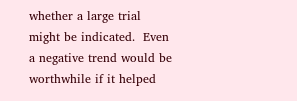whether a large trial might be indicated.  Even a negative trend would be worthwhile if it helped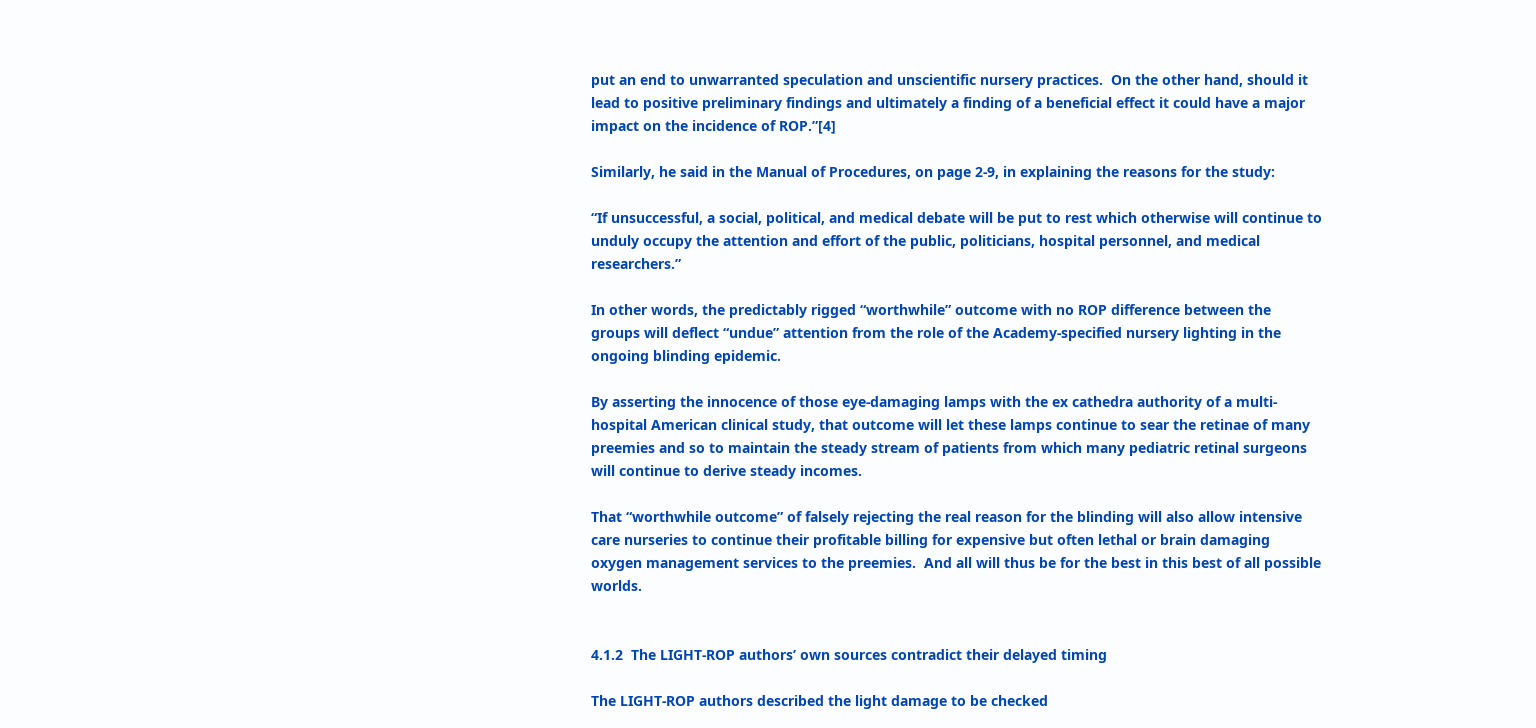put an end to unwarranted speculation and unscientific nursery practices.  On the other hand, should it lead to positive preliminary findings and ultimately a finding of a beneficial effect it could have a major impact on the incidence of ROP.”[4]

Similarly, he said in the Manual of Procedures, on page 2-9, in explaining the reasons for the study:

“If unsuccessful, a social, political, and medical debate will be put to rest which otherwise will continue to unduly occupy the attention and effort of the public, politicians, hospital personnel, and medical researchers.”

In other words, the predictably rigged “worthwhile” outcome with no ROP difference between the groups will deflect “undue” attention from the role of the Academy-specified nursery lighting in the ongoing blinding epidemic.

By asserting the innocence of those eye-damaging lamps with the ex cathedra authority of a multi-hospital American clinical study, that outcome will let these lamps continue to sear the retinae of many preemies and so to maintain the steady stream of patients from which many pediatric retinal surgeons will continue to derive steady incomes.

That “worthwhile outcome” of falsely rejecting the real reason for the blinding will also allow intensive care nurseries to continue their profitable billing for expensive but often lethal or brain damaging oxygen management services to the preemies.  And all will thus be for the best in this best of all possible worlds.


4.1.2  The LIGHT-ROP authors’ own sources contradict their delayed timing

The LIGHT-ROP authors described the light damage to be checked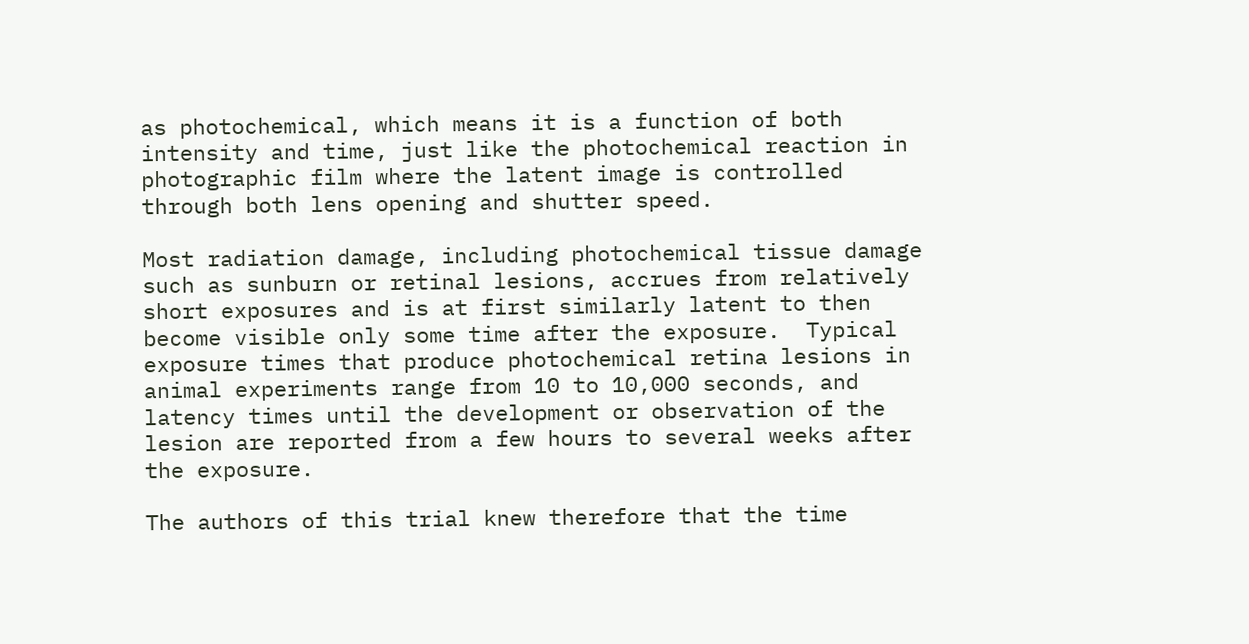as photochemical, which means it is a function of both intensity and time, just like the photochemical reaction in photographic film where the latent image is controlled through both lens opening and shutter speed.

Most radiation damage, including photochemical tissue damage such as sunburn or retinal lesions, accrues from relatively short exposures and is at first similarly latent to then become visible only some time after the exposure.  Typical exposure times that produce photochemical retina lesions in animal experiments range from 10 to 10,000 seconds, and latency times until the development or observation of the lesion are reported from a few hours to several weeks after the exposure.

The authors of this trial knew therefore that the time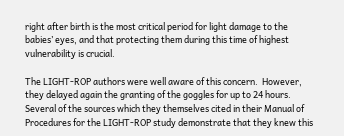right after birth is the most critical period for light damage to the babies’ eyes, and that protecting them during this time of highest vulnerability is crucial.

The LIGHT-ROP authors were well aware of this concern.  However, they delayed again the granting of the goggles for up to 24 hours. Several of the sources which they themselves cited in their Manual of Procedures for the LIGHT-ROP study demonstrate that they knew this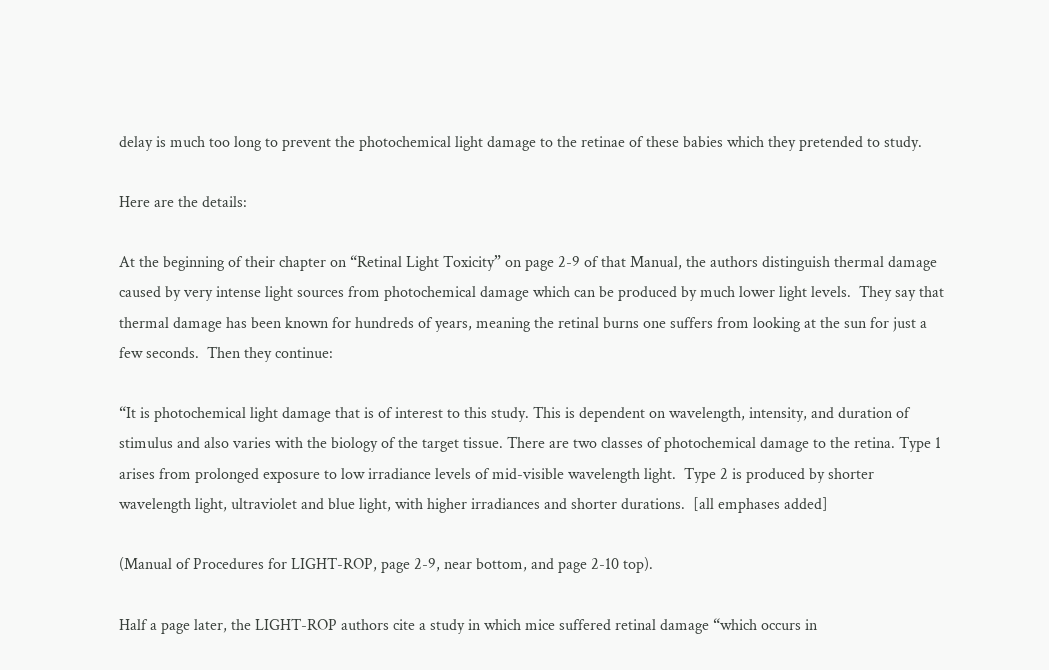delay is much too long to prevent the photochemical light damage to the retinae of these babies which they pretended to study.

Here are the details:

At the beginning of their chapter on “Retinal Light Toxicity” on page 2-9 of that Manual, the authors distinguish thermal damage caused by very intense light sources from photochemical damage which can be produced by much lower light levels.  They say that thermal damage has been known for hundreds of years, meaning the retinal burns one suffers from looking at the sun for just a few seconds.  Then they continue:

“It is photochemical light damage that is of interest to this study. This is dependent on wavelength, intensity, and duration of stimulus and also varies with the biology of the target tissue. There are two classes of photochemical damage to the retina. Type 1 arises from prolonged exposure to low irradiance levels of mid-visible wavelength light.  Type 2 is produced by shorter wavelength light, ultraviolet and blue light, with higher irradiances and shorter durations.  [all emphases added]

(Manual of Procedures for LIGHT-ROP, page 2-9, near bottom, and page 2-10 top).

Half a page later, the LIGHT-ROP authors cite a study in which mice suffered retinal damage “which occurs in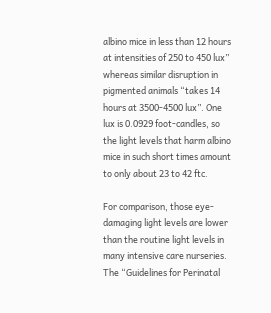albino mice in less than 12 hours at intensities of 250 to 450 lux” whereas similar disruption in pigmented animals “takes 14 hours at 3500-4500 lux”. One lux is 0.0929 foot-candles, so the light levels that harm albino mice in such short times amount to only about 23 to 42 ftc.

For comparison, those eye-damaging light levels are lower than the routine light levels in many intensive care nurseries. The “Guidelines for Perinatal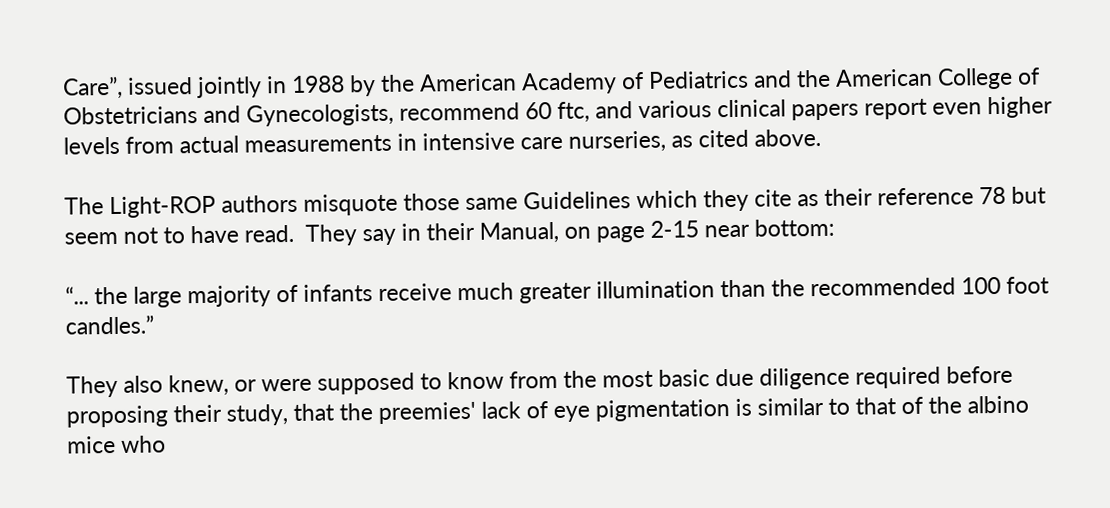Care”, issued jointly in 1988 by the American Academy of Pediatrics and the American College of Obstetricians and Gynecologists, recommend 60 ftc, and various clinical papers report even higher levels from actual measurements in intensive care nurseries, as cited above.

The Light-ROP authors misquote those same Guidelines which they cite as their reference 78 but seem not to have read.  They say in their Manual, on page 2-15 near bottom:

“... the large majority of infants receive much greater illumination than the recommended 100 foot candles.”

They also knew, or were supposed to know from the most basic due diligence required before proposing their study, that the preemies' lack of eye pigmentation is similar to that of the albino mice who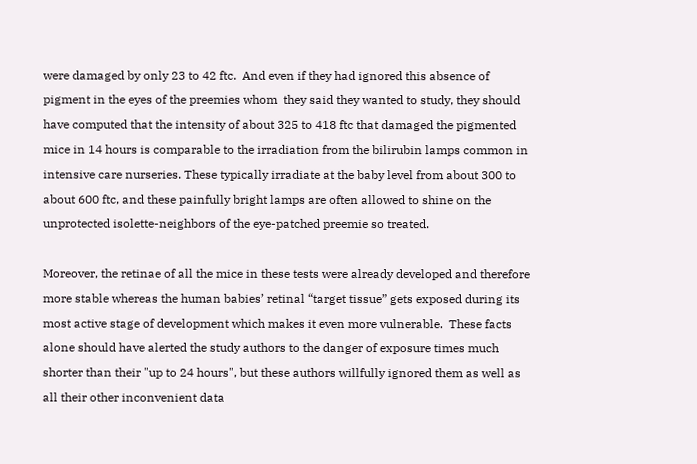were damaged by only 23 to 42 ftc.  And even if they had ignored this absence of pigment in the eyes of the preemies whom  they said they wanted to study, they should have computed that the intensity of about 325 to 418 ftc that damaged the pigmented mice in 14 hours is comparable to the irradiation from the bilirubin lamps common in intensive care nurseries. These typically irradiate at the baby level from about 300 to about 600 ftc, and these painfully bright lamps are often allowed to shine on the unprotected isolette-neighbors of the eye-patched preemie so treated.

Moreover, the retinae of all the mice in these tests were already developed and therefore more stable whereas the human babies’ retinal “target tissue” gets exposed during its most active stage of development which makes it even more vulnerable.  These facts alone should have alerted the study authors to the danger of exposure times much shorter than their "up to 24 hours", but these authors willfully ignored them as well as all their other inconvenient data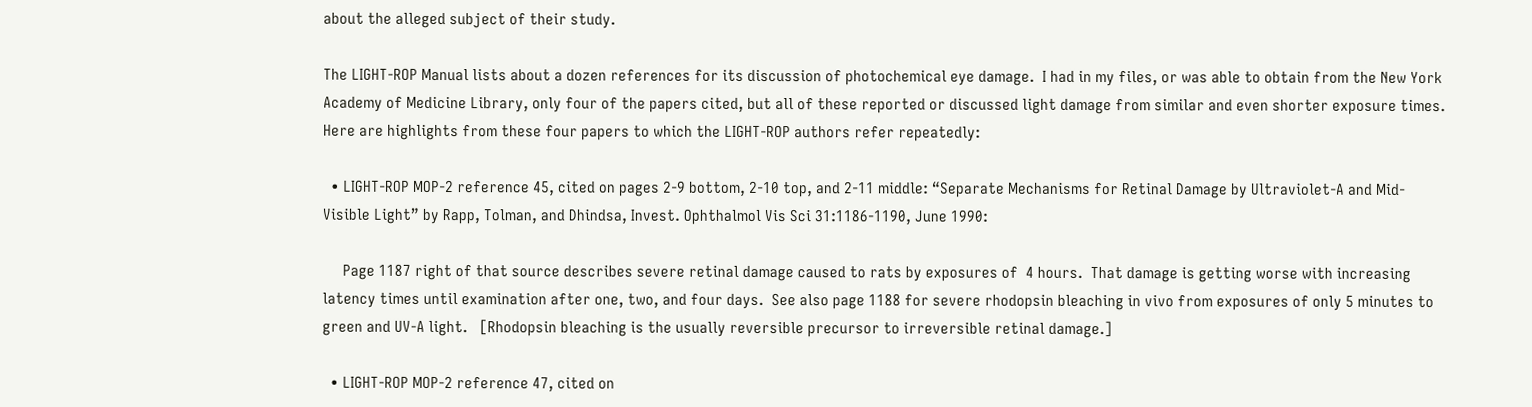about the alleged subject of their study.

The LIGHT-ROP Manual lists about a dozen references for its discussion of photochemical eye damage.  I had in my files, or was able to obtain from the New York Academy of Medicine Library, only four of the papers cited, but all of these reported or discussed light damage from similar and even shorter exposure times.  Here are highlights from these four papers to which the LIGHT-ROP authors refer repeatedly:

  • LIGHT-ROP MOP-2 reference 45, cited on pages 2-9 bottom, 2-10 top, and 2-11 middle: “Separate Mechanisms for Retinal Damage by Ultraviolet-A and Mid-Visible Light” by Rapp, Tolman, and Dhindsa, Invest. Ophthalmol Vis Sci 31:1186-1190, June 1990:

     Page 1187 right of that source describes severe retinal damage caused to rats by exposures of  4 hours.  That damage is getting worse with increasing latency times until examination after one, two, and four days.  See also page 1188 for severe rhodopsin bleaching in vivo from exposures of only 5 minutes to green and UV-A light.   [Rhodopsin bleaching is the usually reversible precursor to irreversible retinal damage.]

  • LIGHT-ROP MOP-2 reference 47, cited on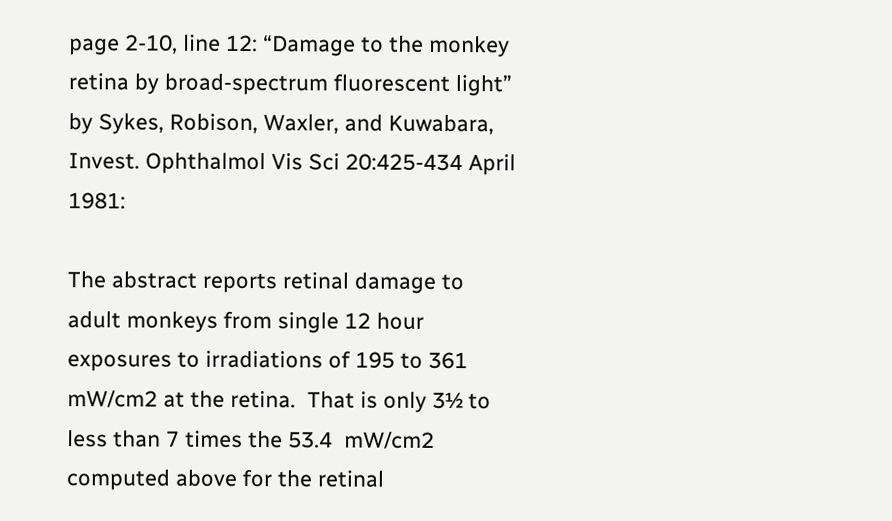page 2-10, line 12: “Damage to the monkey retina by broad-spectrum fluorescent light” by Sykes, Robison, Waxler, and Kuwabara, Invest. Ophthalmol Vis Sci 20:425-434 April 1981:

The abstract reports retinal damage to adult monkeys from single 12 hour exposures to irradiations of 195 to 361 mW/cm2 at the retina.  That is only 3½ to less than 7 times the 53.4  mW/cm2 computed above for the retinal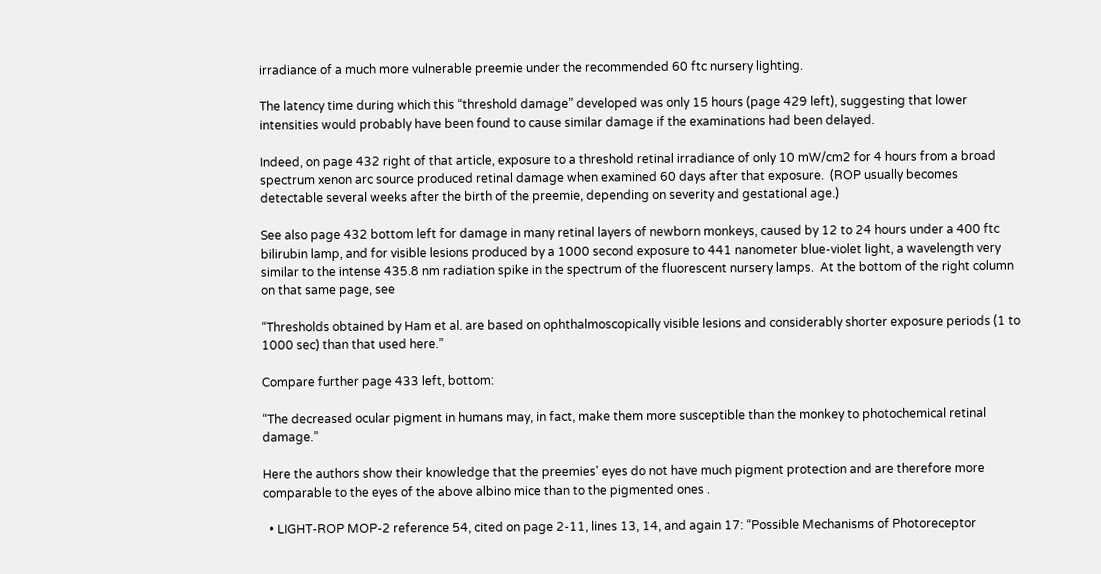irradiance of a much more vulnerable preemie under the recommended 60 ftc nursery lighting.

The latency time during which this “threshold damage” developed was only 15 hours (page 429 left), suggesting that lower intensities would probably have been found to cause similar damage if the examinations had been delayed.

Indeed, on page 432 right of that article, exposure to a threshold retinal irradiance of only 10 mW/cm2 for 4 hours from a broad spectrum xenon arc source produced retinal damage when examined 60 days after that exposure.  (ROP usually becomes detectable several weeks after the birth of the preemie, depending on severity and gestational age.)

See also page 432 bottom left for damage in many retinal layers of newborn monkeys, caused by 12 to 24 hours under a 400 ftc bilirubin lamp, and for visible lesions produced by a 1000 second exposure to 441 nanometer blue-violet light, a wavelength very similar to the intense 435.8 nm radiation spike in the spectrum of the fluorescent nursery lamps.  At the bottom of the right column on that same page, see

“Thresholds obtained by Ham et al. are based on ophthalmoscopically visible lesions and considerably shorter exposure periods (1 to 1000 sec) than that used here.”

Compare further page 433 left, bottom:

“The decreased ocular pigment in humans may, in fact, make them more susceptible than the monkey to photochemical retinal damage.”

Here the authors show their knowledge that the preemies' eyes do not have much pigment protection and are therefore more comparable to the eyes of the above albino mice than to the pigmented ones .

  • LIGHT-ROP MOP-2 reference 54, cited on page 2-11, lines 13, 14, and again 17: “Possible Mechanisms of Photoreceptor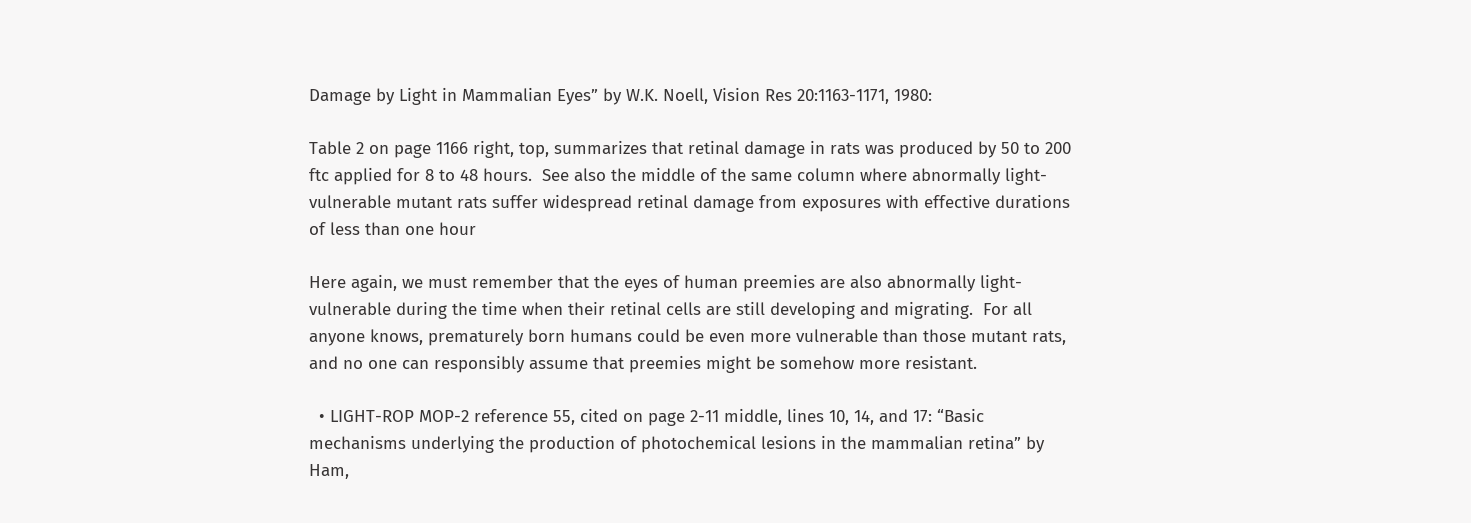Damage by Light in Mammalian Eyes” by W.K. Noell, Vision Res 20:1163-1171, 1980:

Table 2 on page 1166 right, top, summarizes that retinal damage in rats was produced by 50 to 200 ftc applied for 8 to 48 hours.  See also the middle of the same column where abnormally light-vulnerable mutant rats suffer widespread retinal damage from exposures with effective durations of less than one hour

Here again, we must remember that the eyes of human preemies are also abnormally light-vulnerable during the time when their retinal cells are still developing and migrating.  For all anyone knows, prematurely born humans could be even more vulnerable than those mutant rats, and no one can responsibly assume that preemies might be somehow more resistant.

  • LIGHT-ROP MOP-2 reference 55, cited on page 2-11 middle, lines 10, 14, and 17: “Basic mechanisms underlying the production of photochemical lesions in the mammalian retina” by Ham,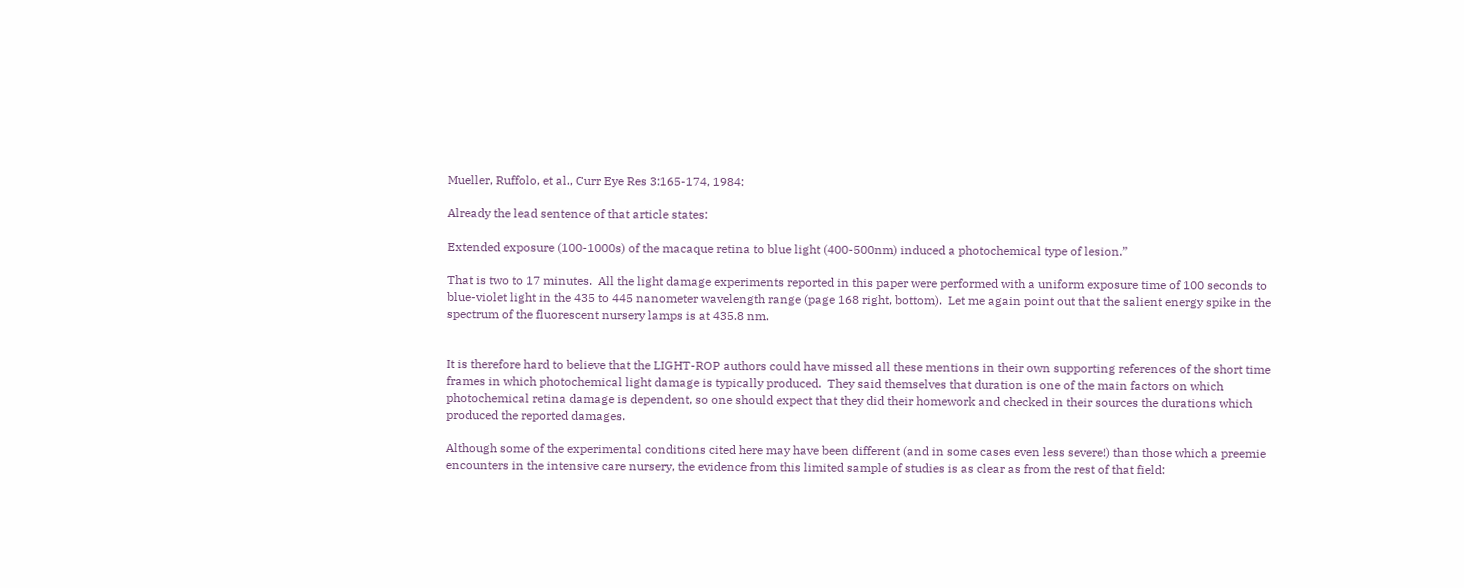Mueller, Ruffolo, et al., Curr Eye Res 3:165-174, 1984:

Already the lead sentence of that article states:

Extended exposure (100-1000s) of the macaque retina to blue light (400-500nm) induced a photochemical type of lesion.”

That is two to 17 minutes.  All the light damage experiments reported in this paper were performed with a uniform exposure time of 100 seconds to blue-violet light in the 435 to 445 nanometer wavelength range (page 168 right, bottom).  Let me again point out that the salient energy spike in the spectrum of the fluorescent nursery lamps is at 435.8 nm.


It is therefore hard to believe that the LIGHT-ROP authors could have missed all these mentions in their own supporting references of the short time frames in which photochemical light damage is typically produced.  They said themselves that duration is one of the main factors on which photochemical retina damage is dependent, so one should expect that they did their homework and checked in their sources the durations which produced the reported damages.

Although some of the experimental conditions cited here may have been different (and in some cases even less severe!) than those which a preemie encounters in the intensive care nursery, the evidence from this limited sample of studies is as clear as from the rest of that field: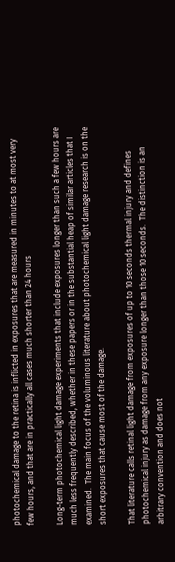photochemical damage to the retina is inflicted in exposures that are measured in minutes to at most very few hours, and that are in practically all cases much shorter than 24 hours

Long-term photochemical light damage experiments that include exposures longer than such a few hours are much less frequently described, whether in these papers or in the substantial heap of similar articles that I examined.  The main focus of the voluminous literature about photochemical light damage research is on the short exposures that cause most of the damage.

That literature calls retinal light damage from exposures of up to 10 seconds thermal injury and defines photochemical injury as damage from any exposure longer than those 10 seconds.  The distinction is an arbitrary convention and does not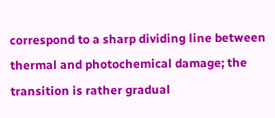correspond to a sharp dividing line between thermal and photochemical damage; the transition is rather gradual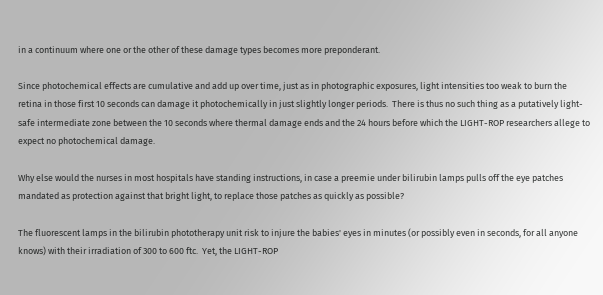in a continuum where one or the other of these damage types becomes more preponderant.

Since photochemical effects are cumulative and add up over time, just as in photographic exposures, light intensities too weak to burn the retina in those first 10 seconds can damage it photochemically in just slightly longer periods.  There is thus no such thing as a putatively light-safe intermediate zone between the 10 seconds where thermal damage ends and the 24 hours before which the LIGHT-ROP researchers allege to expect no photochemical damage.

Why else would the nurses in most hospitals have standing instructions, in case a preemie under bilirubin lamps pulls off the eye patches mandated as protection against that bright light, to replace those patches as quickly as possible?

The fluorescent lamps in the bilirubin phototherapy unit risk to injure the babies' eyes in minutes (or possibly even in seconds, for all anyone knows) with their irradiation of 300 to 600 ftc.  Yet, the LIGHT-ROP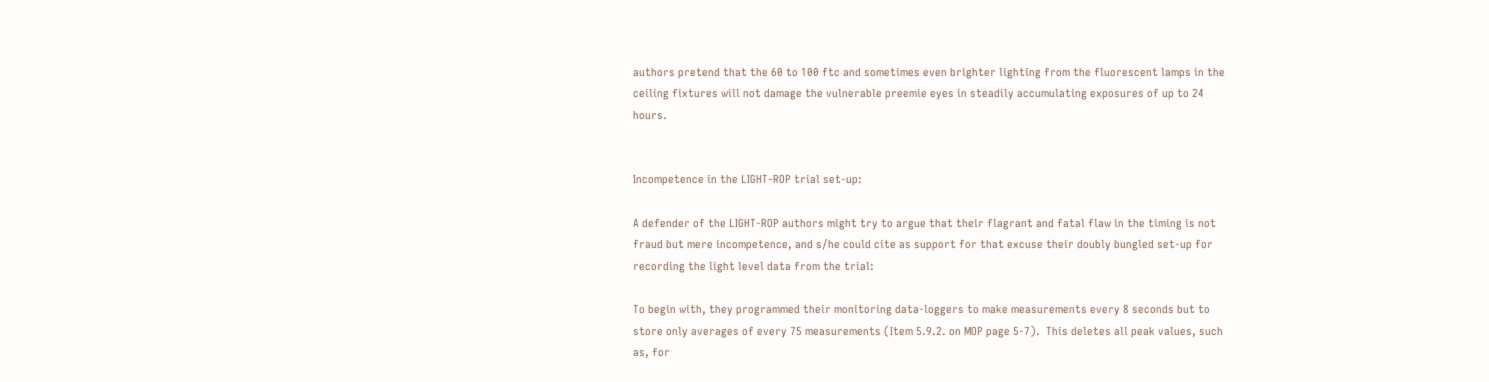authors pretend that the 60 to 100 ftc and sometimes even brighter lighting from the fluorescent lamps in the ceiling fixtures will not damage the vulnerable preemie eyes in steadily accumulating exposures of up to 24 hours.


Incompetence in the LIGHT-ROP trial set-up:

A defender of the LIGHT-ROP authors might try to argue that their flagrant and fatal flaw in the timing is not fraud but mere incompetence, and s/he could cite as support for that excuse their doubly bungled set-up for recording the light level data from the trial:

To begin with, they programmed their monitoring data-loggers to make measurements every 8 seconds but to store only averages of every 75 measurements (Item 5.9.2. on MOP page 5-7).  This deletes all peak values, such as, for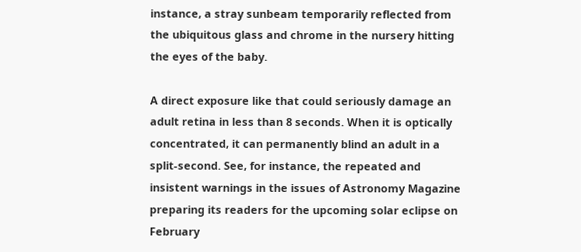instance, a stray sunbeam temporarily reflected from the ubiquitous glass and chrome in the nursery hitting the eyes of the baby.

A direct exposure like that could seriously damage an adult retina in less than 8 seconds. When it is optically concentrated, it can permanently blind an adult in a split-second. See, for instance, the repeated and insistent warnings in the issues of Astronomy Magazine preparing its readers for the upcoming solar eclipse on February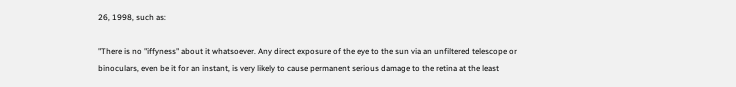26, 1998, such as:

"There is no "iffyness" about it whatsoever. Any direct exposure of the eye to the sun via an unfiltered telescope or binoculars, even be it for an instant, is very likely to cause permanent serious damage to the retina at the least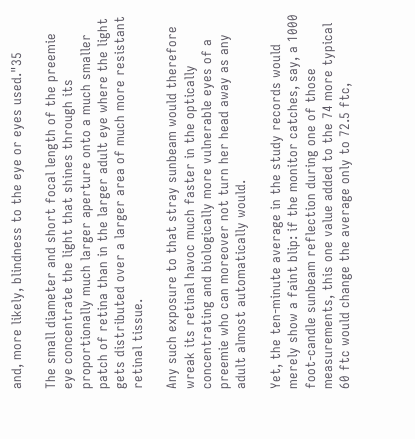and, more likely, blindness to the eye or eyes used."35

The small diameter and short focal length of the preemie eye concentrate the light that shines through its proportionally much larger aperture onto a much smaller patch of retina than in the larger adult eye where the light gets distributed over a larger area of much more resistant retinal tissue.

Any such exposure to that stray sunbeam would therefore wreak its retinal havoc much faster in the optically concentrating and biologically more vulnerable eyes of a preemie who can moreover not turn her head away as any adult almost automatically would.

Yet, the ten-minute average in the study records would merely show a faint blip: if the monitor catches, say, a 1000 foot-candle sunbeam reflection during one of those measurements, this one value added to the 74 more typical 60 ftc would change the average only to 72.5 ftc,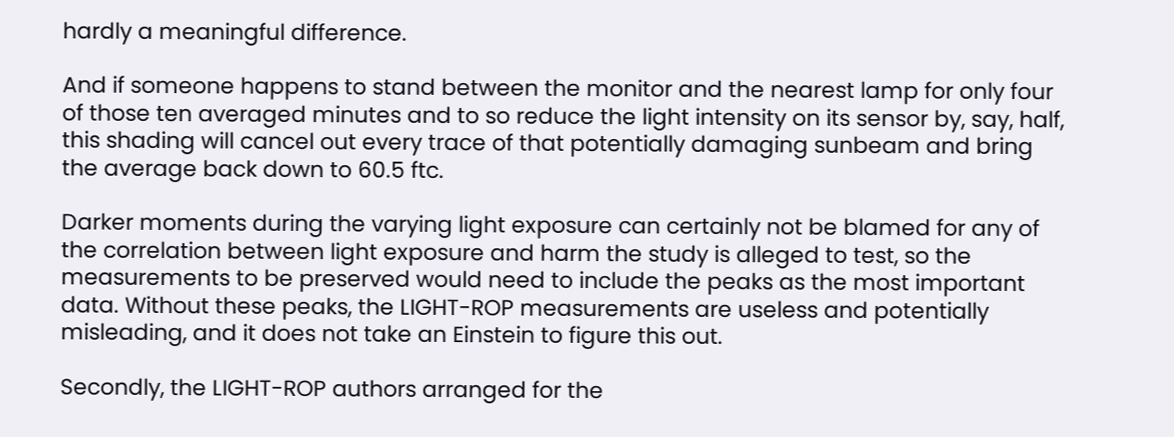hardly a meaningful difference.

And if someone happens to stand between the monitor and the nearest lamp for only four of those ten averaged minutes and to so reduce the light intensity on its sensor by, say, half, this shading will cancel out every trace of that potentially damaging sunbeam and bring the average back down to 60.5 ftc.

Darker moments during the varying light exposure can certainly not be blamed for any of the correlation between light exposure and harm the study is alleged to test, so the measurements to be preserved would need to include the peaks as the most important data. Without these peaks, the LIGHT-ROP measurements are useless and potentially misleading, and it does not take an Einstein to figure this out.

Secondly, the LIGHT-ROP authors arranged for the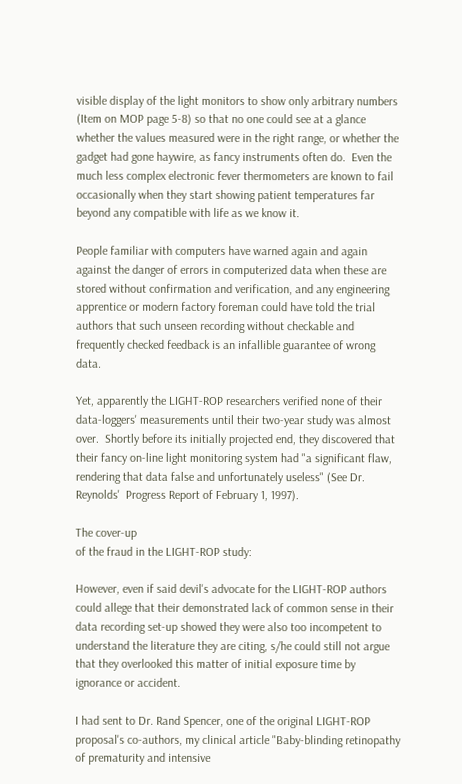visible display of the light monitors to show only arbitrary numbers (Item on MOP page 5-8) so that no one could see at a glance whether the values measured were in the right range, or whether the gadget had gone haywire, as fancy instruments often do.  Even the much less complex electronic fever thermometers are known to fail occasionally when they start showing patient temperatures far beyond any compatible with life as we know it.

People familiar with computers have warned again and again against the danger of errors in computerized data when these are stored without confirmation and verification, and any engineering apprentice or modern factory foreman could have told the trial authors that such unseen recording without checkable and frequently checked feedback is an infallible guarantee of wrong data.

Yet, apparently the LIGHT-ROP researchers verified none of their data-loggers' measurements until their two-year study was almost over.  Shortly before its initially projected end, they discovered that their fancy on-line light monitoring system had "a significant flaw, rendering that data false and unfortunately useless" (See Dr. Reynolds'  Progress Report of February 1, 1997).

The cover-up
of the fraud in the LIGHT-ROP study:

However, even if said devil's advocate for the LIGHT-ROP authors could allege that their demonstrated lack of common sense in their data recording set-up showed they were also too incompetent to understand the literature they are citing, s/he could still not argue that they overlooked this matter of initial exposure time by ignorance or accident.

I had sent to Dr. Rand Spencer, one of the original LIGHT-ROP proposal's co-authors, my clinical article "Baby-blinding retinopathy of prematurity and intensive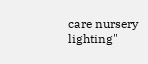care nursery lighting"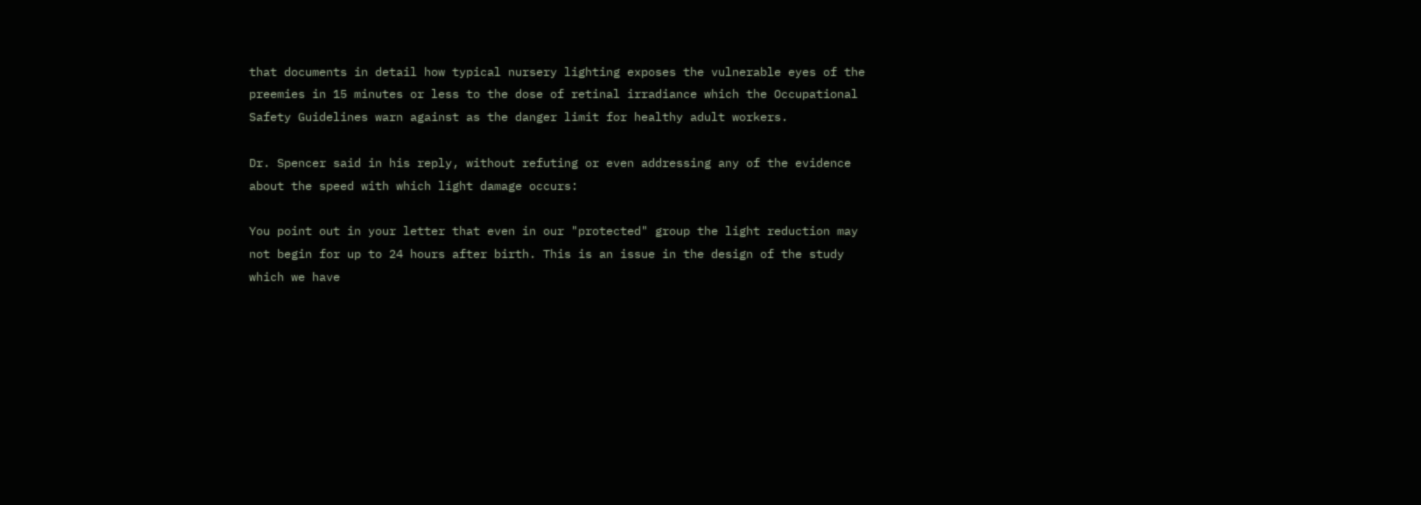that documents in detail how typical nursery lighting exposes the vulnerable eyes of the preemies in 15 minutes or less to the dose of retinal irradiance which the Occupational Safety Guidelines warn against as the danger limit for healthy adult workers.

Dr. Spencer said in his reply, without refuting or even addressing any of the evidence about the speed with which light damage occurs:

You point out in your letter that even in our "protected" group the light reduction may not begin for up to 24 hours after birth. This is an issue in the design of the study which we have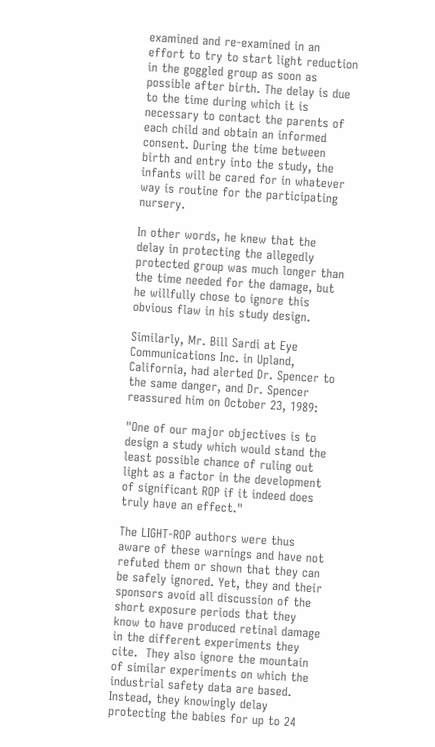examined and re-examined in an effort to try to start light reduction in the goggled group as soon as possible after birth. The delay is due to the time during which it is necessary to contact the parents of each child and obtain an informed consent. During the time between birth and entry into the study, the infants will be cared for in whatever way is routine for the participating nursery.

In other words, he knew that the delay in protecting the allegedly protected group was much longer than the time needed for the damage, but he willfully chose to ignore this obvious flaw in his study design.

Similarly, Mr. Bill Sardi at Eye Communications Inc. in Upland, California, had alerted Dr. Spencer to the same danger, and Dr. Spencer reassured him on October 23, 1989:

"One of our major objectives is to design a study which would stand the least possible chance of ruling out light as a factor in the development of significant ROP if it indeed does truly have an effect."

The LIGHT-ROP authors were thus aware of these warnings and have not refuted them or shown that they can be safely ignored. Yet, they and their sponsors avoid all discussion of the short exposure periods that they know to have produced retinal damage in the different experiments they cite.  They also ignore the mountain of similar experiments on which the industrial safety data are based. Instead, they knowingly delay protecting the babies for up to 24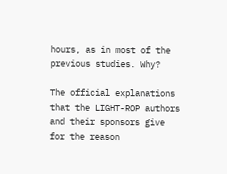hours, as in most of the previous studies. Why?

The official explanations that the LIGHT-ROP authors and their sponsors give for the reason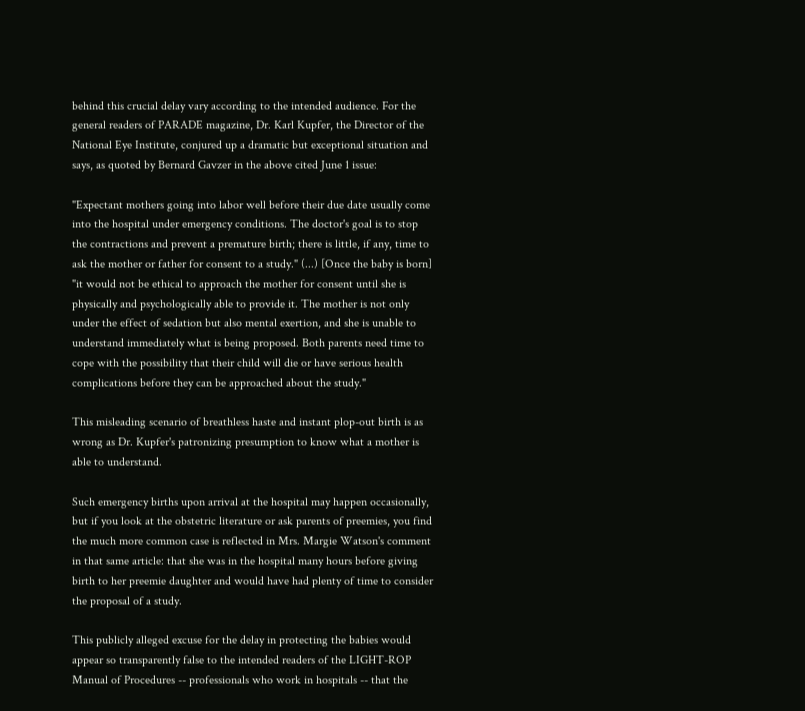behind this crucial delay vary according to the intended audience. For the general readers of PARADE magazine, Dr. Karl Kupfer, the Director of the National Eye Institute, conjured up a dramatic but exceptional situation and says, as quoted by Bernard Gavzer in the above cited June 1 issue:

"Expectant mothers going into labor well before their due date usually come into the hospital under emergency conditions. The doctor's goal is to stop the contractions and prevent a premature birth; there is little, if any, time to ask the mother or father for consent to a study." (...) [Once the baby is born] "it would not be ethical to approach the mother for consent until she is physically and psychologically able to provide it. The mother is not only under the effect of sedation but also mental exertion, and she is unable to understand immediately what is being proposed. Both parents need time to cope with the possibility that their child will die or have serious health complications before they can be approached about the study."

This misleading scenario of breathless haste and instant plop-out birth is as wrong as Dr. Kupfer's patronizing presumption to know what a mother is able to understand.

Such emergency births upon arrival at the hospital may happen occasionally, but if you look at the obstetric literature or ask parents of preemies, you find the much more common case is reflected in Mrs. Margie Watson's comment in that same article: that she was in the hospital many hours before giving birth to her preemie daughter and would have had plenty of time to consider the proposal of a study.

This publicly alleged excuse for the delay in protecting the babies would appear so transparently false to the intended readers of the LIGHT-ROP Manual of Procedures -- professionals who work in hospitals -- that the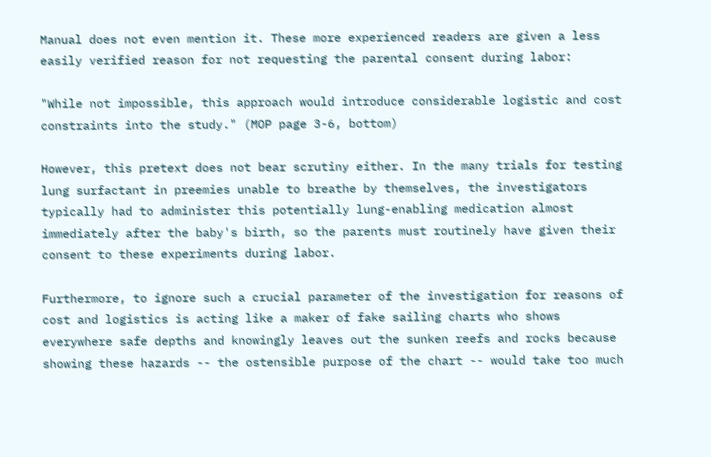Manual does not even mention it. These more experienced readers are given a less easily verified reason for not requesting the parental consent during labor:

"While not impossible, this approach would introduce considerable logistic and cost constraints into the study." (MOP page 3-6, bottom)

However, this pretext does not bear scrutiny either. In the many trials for testing lung surfactant in preemies unable to breathe by themselves, the investigators typically had to administer this potentially lung-enabling medication almost immediately after the baby's birth, so the parents must routinely have given their consent to these experiments during labor.

Furthermore, to ignore such a crucial parameter of the investigation for reasons of cost and logistics is acting like a maker of fake sailing charts who shows everywhere safe depths and knowingly leaves out the sunken reefs and rocks because showing these hazards -- the ostensible purpose of the chart -- would take too much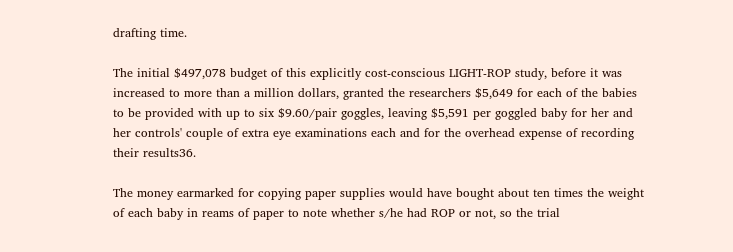drafting time.

The initial $497,078 budget of this explicitly cost-conscious LIGHT-ROP study, before it was increased to more than a million dollars, granted the researchers $5,649 for each of the babies to be provided with up to six $9.60/pair goggles, leaving $5,591 per goggled baby for her and her controls' couple of extra eye examinations each and for the overhead expense of recording their results36.

The money earmarked for copying paper supplies would have bought about ten times the weight of each baby in reams of paper to note whether s/he had ROP or not, so the trial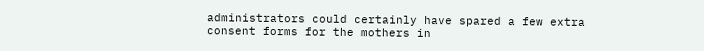administrators could certainly have spared a few extra consent forms for the mothers in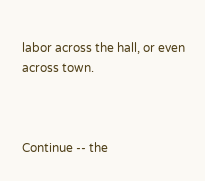labor across the hall, or even across town.



Continue -- the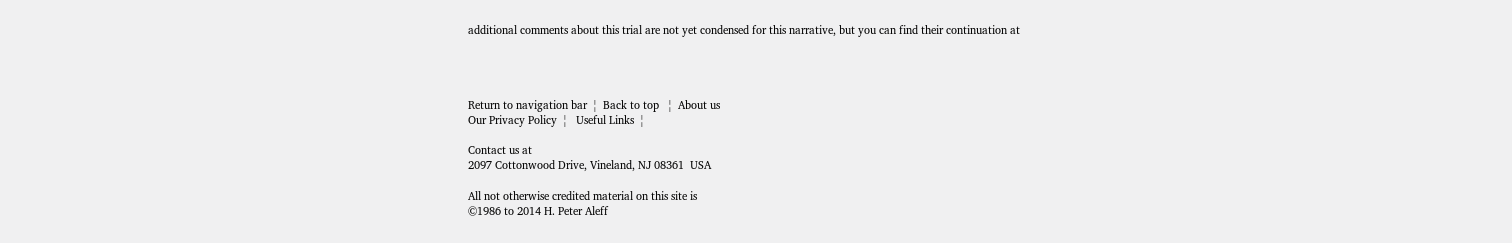additional comments about this trial are not yet condensed for this narrative, but you can find their continuation at




Return to navigation bar  ¦  Back to top   ¦  About us
Our Privacy Policy  ¦   Useful Links  ¦

Contact us at
2097 Cottonwood Drive, Vineland, NJ 08361  USA

All not otherwise credited material on this site is
©1986 to 2014 H. Peter Aleff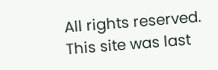All rights reserved.
This site was last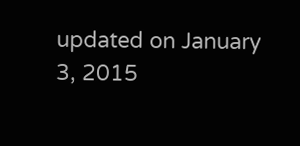updated on January 3, 2015